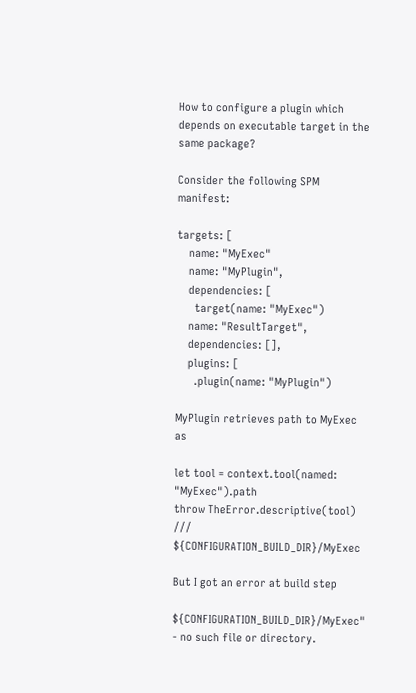How to configure a plugin which depends on executable target in the same package?

Consider the following SPM manifest:

targets: [
    name: "MyExec"
    name: "MyPlugin",
    dependencies: [
      target(name: "MyExec")
    name: "ResultTarget",
    dependencies: [],
    plugins: [
      .plugin(name: "MyPlugin")

MyPlugin retrieves path to MyExec as

let tool = context.tool(named: "MyExec").path
throw TheError.descriptive(tool) /// ${CONFIGURATION_BUILD_DIR}/MyExec

But I got an error at build step

${CONFIGURATION_BUILD_DIR}/MyExec" - no such file or directory.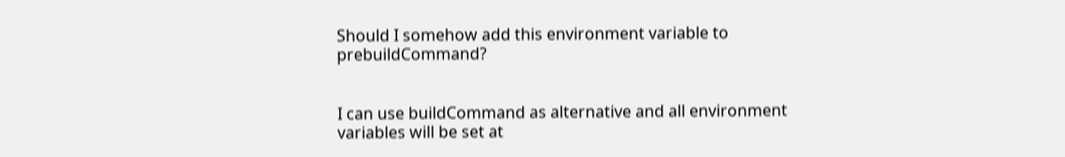Should I somehow add this environment variable to prebuildCommand?


I can use buildCommand as alternative and all environment variables will be set at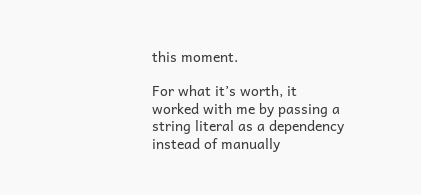this moment.

For what it’s worth, it worked with me by passing a string literal as a dependency instead of manually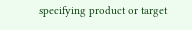specifying product or target